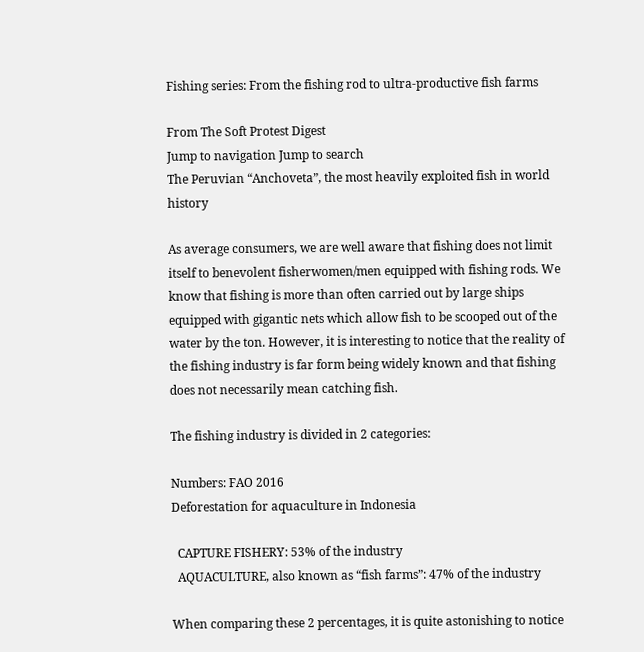Fishing series: From the fishing rod to ultra-productive fish farms

From The Soft Protest Digest
Jump to navigation Jump to search
The Peruvian “Anchoveta”, the most heavily exploited fish in world history

As average consumers, we are well aware that fishing does not limit itself to benevolent fisherwomen/men equipped with fishing rods. We know that fishing is more than often carried out by large ships equipped with gigantic nets which allow fish to be scooped out of the water by the ton. However, it is interesting to notice that the reality of the fishing industry is far form being widely known and that fishing does not necessarily mean catching fish.

The fishing industry is divided in 2 categories:

Numbers: FAO 2016
Deforestation for aquaculture in Indonesia

  CAPTURE FISHERY: 53% of the industry
  AQUACULTURE, also known as “fish farms”: 47% of the industry

When comparing these 2 percentages, it is quite astonishing to notice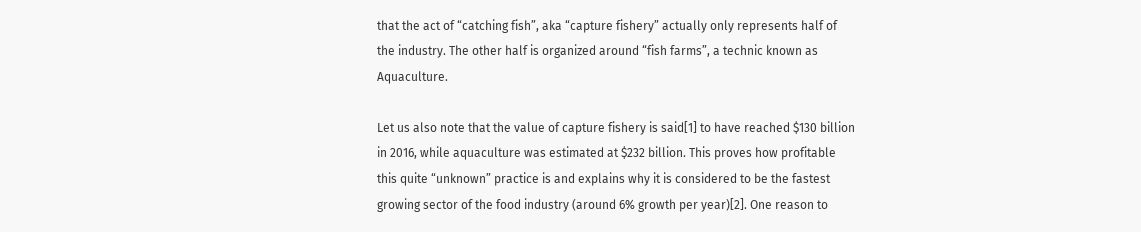that the act of “catching fish”, aka “capture fishery” actually only represents half of the industry. The other half is organized around “fish farms”, a technic known as Aquaculture.

Let us also note that the value of capture fishery is said[1] to have reached $130 billion in 2016, while aquaculture was estimated at $232 billion. This proves how profitable this quite “unknown” practice is and explains why it is considered to be the fastest growing sector of the food industry (around 6% growth per year)[2]. One reason to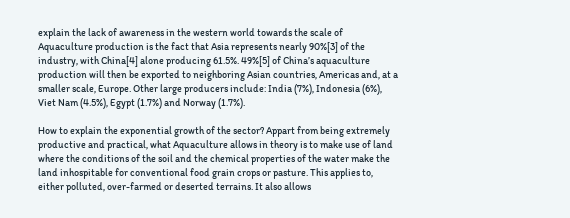explain the lack of awareness in the western world towards the scale of Aquaculture production is the fact that Asia represents nearly 90%[3] of the industry, with China[4] alone producing 61.5%. 49%[5] of China’s aquaculture production will then be exported to neighboring Asian countries, Americas and, at a smaller scale, Europe. Other large producers include: India (7%), Indonesia (6%), Viet Nam (4.5%), Egypt (1.7%) and Norway (1.7%).

How to explain the exponential growth of the sector? Appart from being extremely productive and practical, what Aquaculture allows in theory is to make use of land where the conditions of the soil and the chemical properties of the water make the land inhospitable for conventional food grain crops or pasture. This applies to, either polluted, over-farmed or deserted terrains. It also allows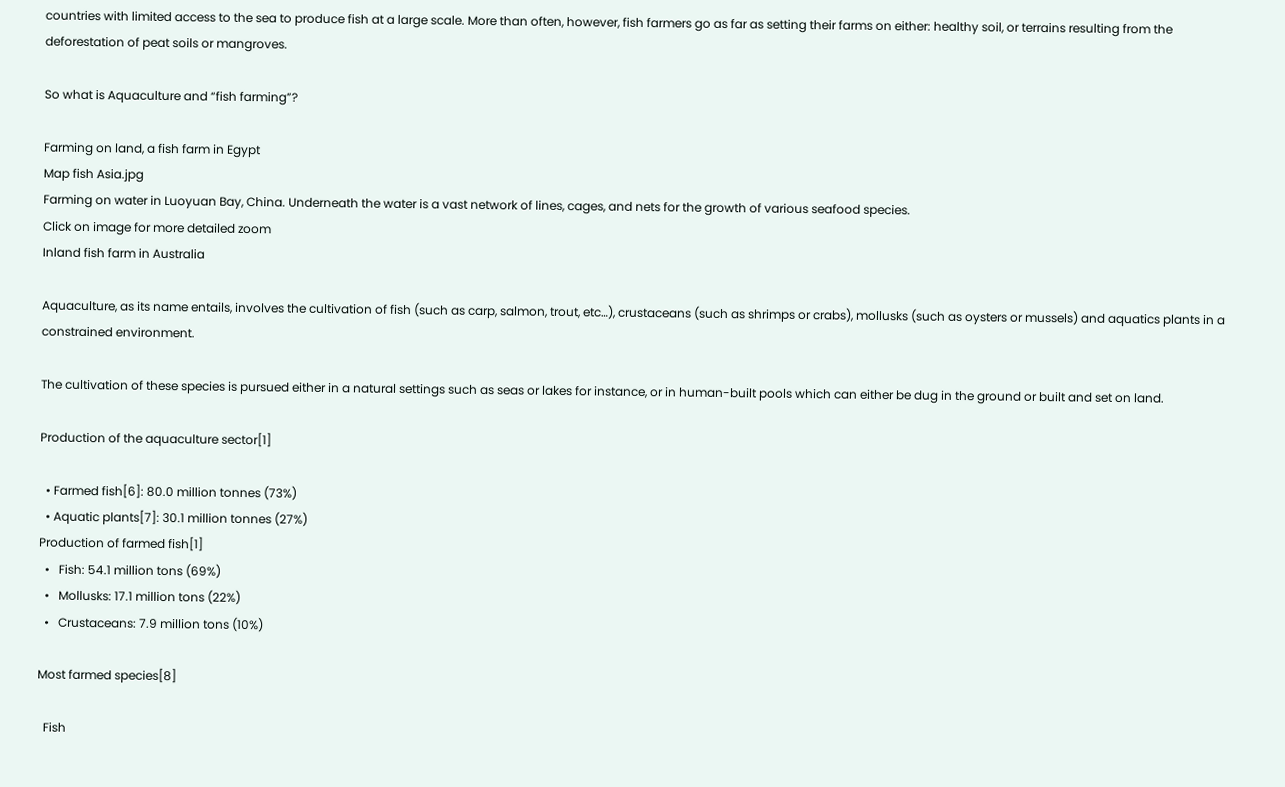countries with limited access to the sea to produce fish at a large scale. More than often, however, fish farmers go as far as setting their farms on either: healthy soil, or terrains resulting from the deforestation of peat soils or mangroves.

So what is Aquaculture and “fish farming”?

Farming on land, a fish farm in Egypt
Map fish Asia.jpg
Farming on water in Luoyuan Bay, China. Underneath the water is a vast network of lines, cages, and nets for the growth of various seafood species.
Click on image for more detailed zoom
Inland fish farm in Australia

Aquaculture, as its name entails, involves the cultivation of fish (such as carp, salmon, trout, etc…), crustaceans (such as shrimps or crabs), mollusks (such as oysters or mussels) and aquatics plants in a constrained environment.

The cultivation of these species is pursued either in a natural settings such as seas or lakes for instance, or in human-built pools which can either be dug in the ground or built and set on land.

Production of the aquaculture sector[1]

  • Farmed fish[6]: 80.0 million tonnes (73%)
  • Aquatic plants[7]: 30.1 million tonnes (27%)
Production of farmed fish[1]
  •   Fish: 54.1 million tons (69%)
  •   Mollusks: 17.1 million tons (22%)
  •   Crustaceans: 7.9 million tons (10%)

Most farmed species[8]

  Fish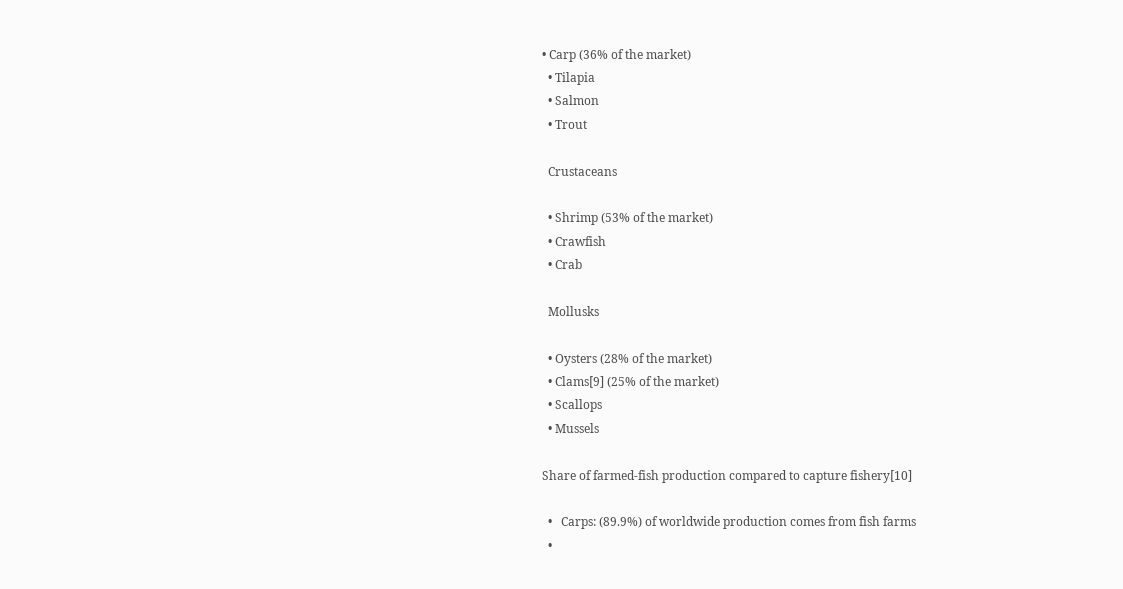• Carp (36% of the market)
  • Tilapia
  • Salmon
  • Trout

  Crustaceans

  • Shrimp (53% of the market)
  • Crawfish
  • Crab

  Mollusks

  • Oysters (28% of the market)
  • Clams[9] (25% of the market)
  • Scallops
  • Mussels

Share of farmed-fish production compared to capture fishery[10]

  •   Carps: (89.9%) of worldwide production comes from fish farms
  •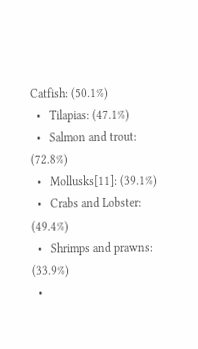Catfish: (50.1%)
  •   Tilapias: (47.1%)
  •   Salmon and trout: (72.8%)
  •   Mollusks[11]: (39.1%)
  •   Crabs and Lobster: (49.4%)
  •   Shrimps and prawns: (33.9%)
  •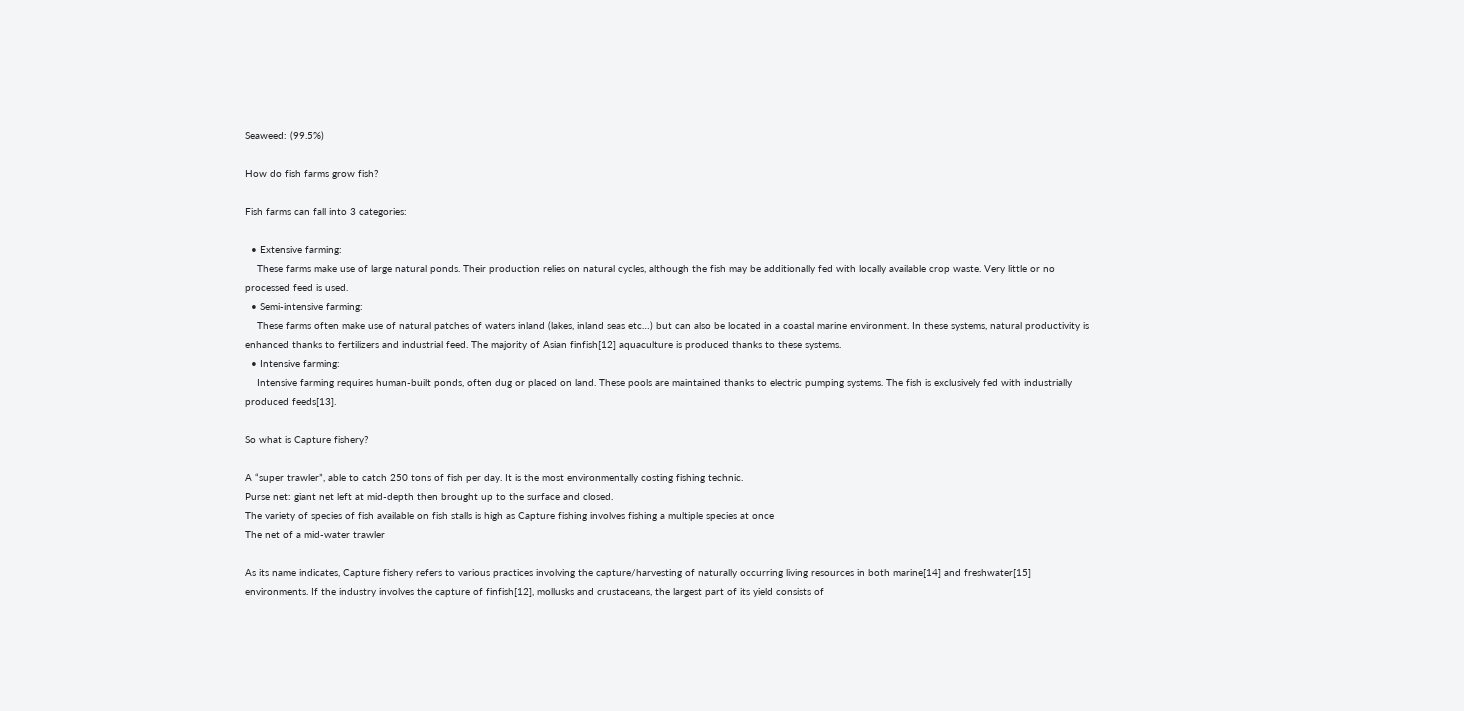Seaweed: (99.5%)

How do fish farms grow fish?

Fish farms can fall into 3 categories:

  • Extensive farming:
    These farms make use of large natural ponds. Their production relies on natural cycles, although the fish may be additionally fed with locally available crop waste. Very little or no processed feed is used.
  • Semi-intensive farming:
    These farms often make use of natural patches of waters inland (lakes, inland seas etc…) but can also be located in a coastal marine environment. In these systems, natural productivity is enhanced thanks to fertilizers and industrial feed. The majority of Asian finfish[12] aquaculture is produced thanks to these systems.
  • Intensive farming:
    Intensive farming requires human-built ponds, often dug or placed on land. These pools are maintained thanks to electric pumping systems. The fish is exclusively fed with industrially produced feeds[13].

So what is Capture fishery?

A “super trawler”, able to catch 250 tons of fish per day. It is the most environmentally costing fishing technic.
Purse net: giant net left at mid-depth then brought up to the surface and closed.
The variety of species of fish available on fish stalls is high as Capture fishing involves fishing a multiple species at once
The net of a mid-water trawler

As its name indicates, Capture fishery refers to various practices involving the capture/harvesting of naturally occurring living resources in both marine[14] and freshwater[15] environments. If the industry involves the capture of finfish[12], mollusks and crustaceans, the largest part of its yield consists of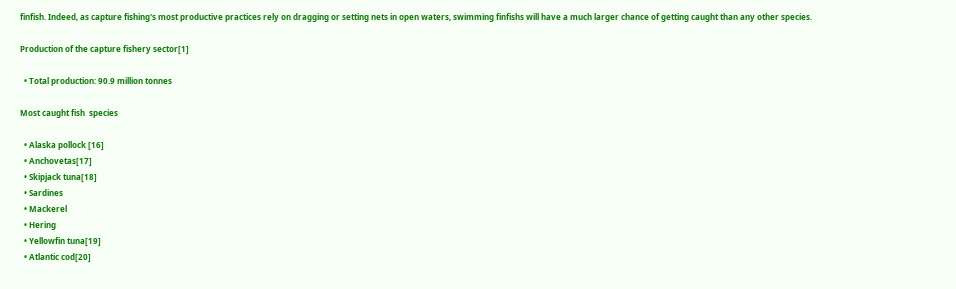finfish. Indeed, as capture fishing's most productive practices rely on dragging or setting nets in open waters, swimming finfishs will have a much larger chance of getting caught than any other species.

Production of the capture fishery sector[1]

  • Total production: 90.9 million tonnes

Most caught fish  species

  • Alaska pollock [16]
  • Anchovetas[17]
  • Skipjack tuna[18]
  • Sardines
  • Mackerel
  • Hering
  • Yellowfin tuna[19]
  • Atlantic cod[20]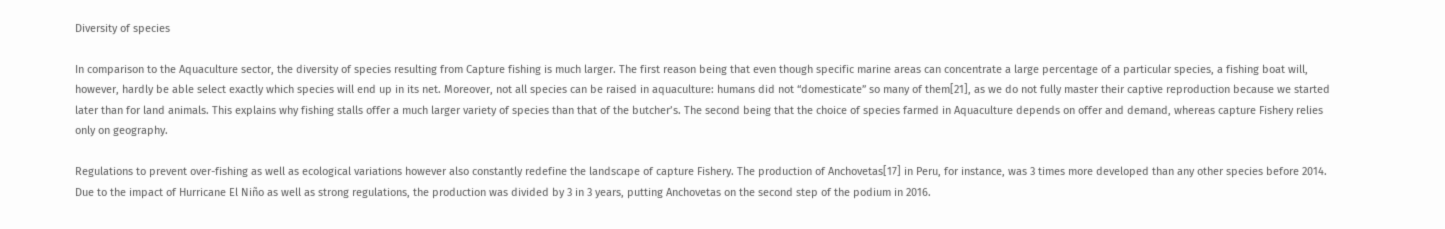Diversity of species

In comparison to the Aquaculture sector, the diversity of species resulting from Capture fishing is much larger. The first reason being that even though specific marine areas can concentrate a large percentage of a particular species, a fishing boat will, however, hardly be able select exactly which species will end up in its net. Moreover, not all species can be raised in aquaculture: humans did not “domesticate” so many of them[21], as we do not fully master their captive reproduction because we started later than for land animals. This explains why fishing stalls offer a much larger variety of species than that of the butcher’s. The second being that the choice of species farmed in Aquaculture depends on offer and demand, whereas capture Fishery relies only on geography.

Regulations to prevent over-fishing as well as ecological variations however also constantly redefine the landscape of capture Fishery. The production of Anchovetas[17] in Peru, for instance, was 3 times more developed than any other species before 2014. Due to the impact of Hurricane El Niño as well as strong regulations, the production was divided by 3 in 3 years, putting Anchovetas on the second step of the podium in 2016.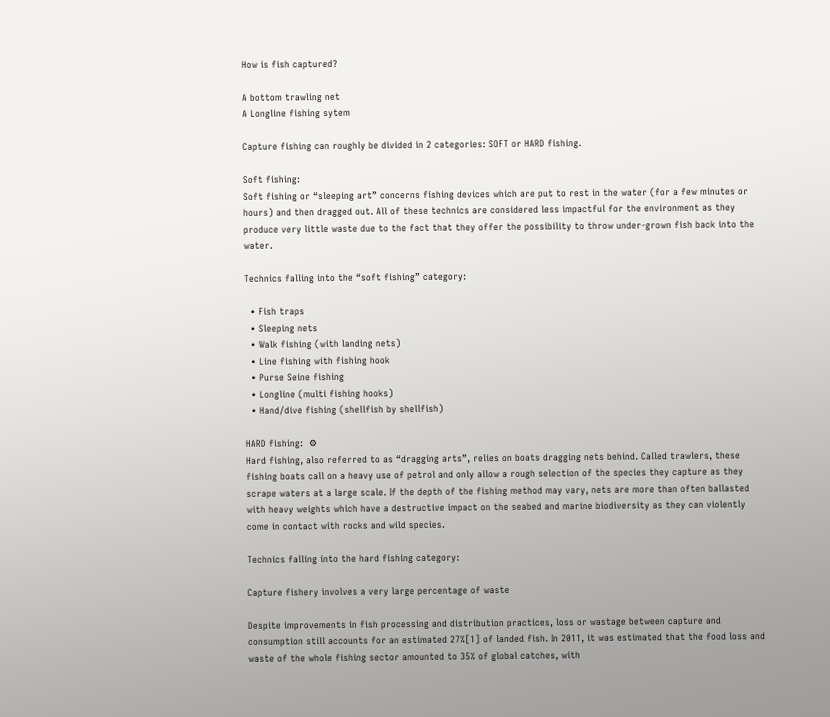How is fish captured?

A bottom trawling net
A Longline fishing sytem

Capture fishing can roughly be divided in 2 categories: SOFT or HARD fishing.

Soft fishing:
Soft fishing or “sleeping art” concerns fishing devices which are put to rest in the water (for a few minutes or hours) and then dragged out. All of these technics are considered less impactful for the environment as they produce very little waste due to the fact that they offer the possibility to throw under-grown fish back into the water.

Technics falling into the “soft fishing” category:

  • Fish traps
  • Sleeping nets
  • Walk fishing (with landing nets)
  • Line fishing with fishing hook
  • Purse Seine fishing
  • Longline (multi fishing hooks)
  • Hand/dive fishing (shellfish by shellfish)

HARD fishing:  ⚙
Hard fishing, also referred to as “dragging arts”, relies on boats dragging nets behind. Called trawlers, these fishing boats call on a heavy use of petrol and only allow a rough selection of the species they capture as they scrape waters at a large scale. If the depth of the fishing method may vary, nets are more than often ballasted with heavy weights which have a destructive impact on the seabed and marine biodiversity as they can violently come in contact with rocks and wild species.

Technics falling into the hard fishing category:

Capture fishery involves a very large percentage of waste

Despite improvements in fish processing and distribution practices, loss or wastage between capture and consumption still accounts for an estimated 27%[1] of landed fish. In 2011, it was estimated that the food loss and waste of the whole fishing sector amounted to 35% of global catches, with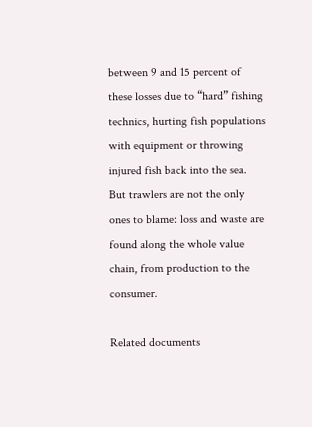between 9 and 15 percent of these losses due to “hard” fishing technics, hurting fish populations with equipment or throwing injured fish back into the sea. But trawlers are not the only ones to blame: loss and waste are found along the whole value chain, from production to the consumer.

Related documents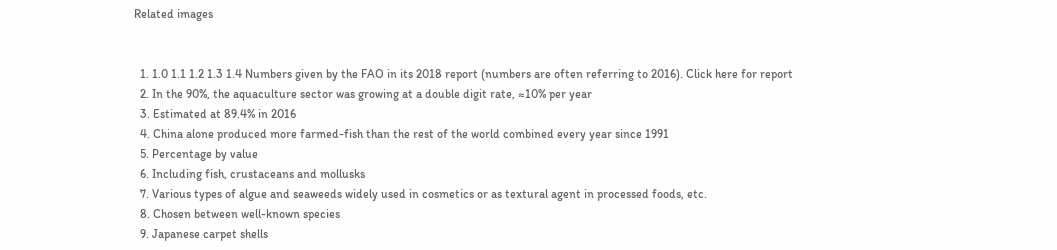Related images


  1. 1.0 1.1 1.2 1.3 1.4 Numbers given by the FAO in its 2018 report (numbers are often referring to 2016). Click here for report
  2. In the 90%, the aquaculture sector was growing at a double digit rate, ≈10% per year
  3. Estimated at 89.4% in 2016
  4. China alone produced more farmed-fish than the rest of the world combined every year since 1991
  5. Percentage by value
  6. Including fish, crustaceans and mollusks
  7. Various types of algue and seaweeds widely used in cosmetics or as textural agent in processed foods, etc.
  8. Chosen between well-known species
  9. Japanese carpet shells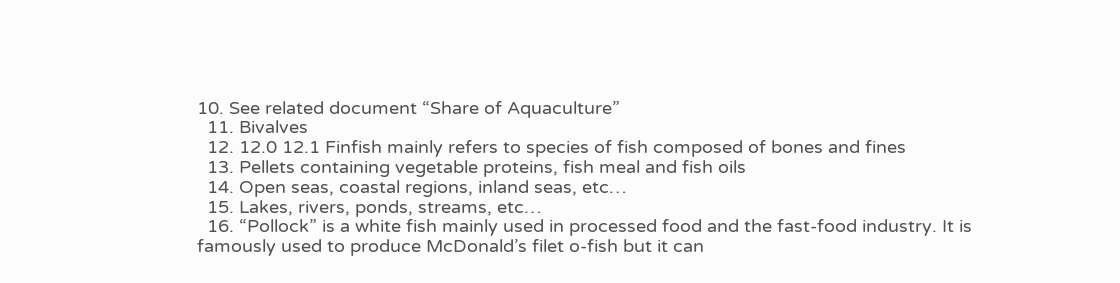10. See related document “Share of Aquaculture”
  11. Bivalves
  12. 12.0 12.1 Finfish mainly refers to species of fish composed of bones and fines
  13. Pellets containing vegetable proteins, fish meal and fish oils
  14. Open seas, coastal regions, inland seas, etc…
  15. Lakes, rivers, ponds, streams, etc…
  16. “Pollock” is a white fish mainly used in processed food and the fast-food industry. It is famously used to produce McDonald’s filet o-fish but it can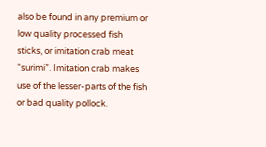also be found in any premium or low quality processed fish sticks, or imitation crab meat “surimi”. Imitation crab makes use of the lesser-parts of the fish or bad quality pollock.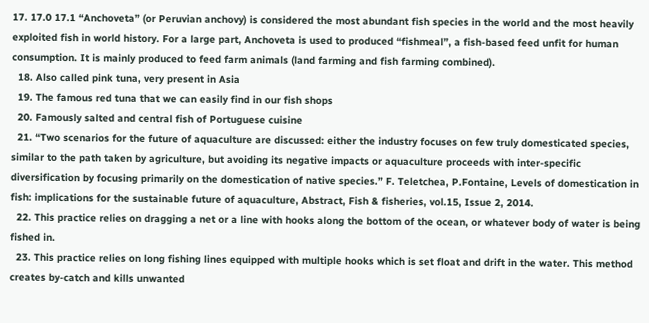17. 17.0 17.1 “Anchoveta” (or Peruvian anchovy) is considered the most abundant fish species in the world and the most heavily exploited fish in world history. For a large part, Anchoveta is used to produced “fishmeal”, a fish-based feed unfit for human consumption. It is mainly produced to feed farm animals (land farming and fish farming combined).
  18. Also called pink tuna, very present in Asia
  19. The famous red tuna that we can easily find in our fish shops
  20. Famously salted and central fish of Portuguese cuisine
  21. “Two scenarios for the future of aquaculture are discussed: either the industry focuses on few truly domesticated species, similar to the path taken by agriculture, but avoiding its negative impacts or aquaculture proceeds with inter‐specific diversification by focusing primarily on the domestication of native species.” F. Teletchea, P.Fontaine, Levels of domestication in fish: implications for the sustainable future of aquaculture, Abstract, Fish & fisheries, vol.15, Issue 2, 2014.
  22. This practice relies on dragging a net or a line with hooks along the bottom of the ocean, or whatever body of water is being fished in.
  23. This practice relies on long fishing lines equipped with multiple hooks which is set float and drift in the water. This method creates by-catch and kills unwanted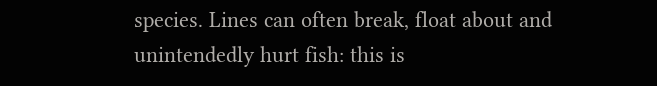species. Lines can often break, float about and unintendedly hurt fish: this is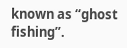known as “ghost fishing”.